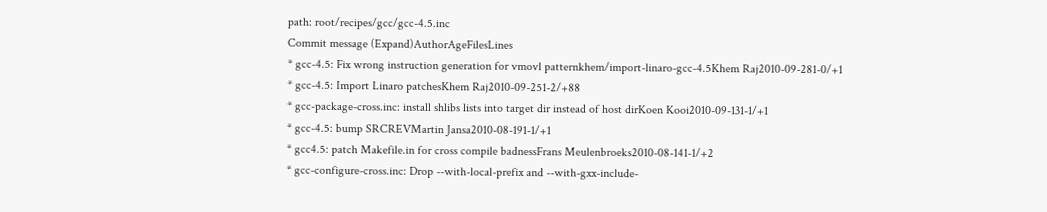path: root/recipes/gcc/gcc-4.5.inc
Commit message (Expand)AuthorAgeFilesLines
* gcc-4.5: Fix wrong instruction generation for vmovl patternkhem/import-linaro-gcc-4.5Khem Raj2010-09-281-0/+1
* gcc-4.5: Import Linaro patchesKhem Raj2010-09-251-2/+88
* gcc-package-cross.inc: install shlibs lists into target dir instead of host dirKoen Kooi2010-09-131-1/+1
* gcc-4.5: bump SRCREVMartin Jansa2010-08-191-1/+1
* gcc4.5: patch Makefile.in for cross compile badnessFrans Meulenbroeks2010-08-141-1/+2
* gcc-configure-cross.inc: Drop --with-local-prefix and --with-gxx-include-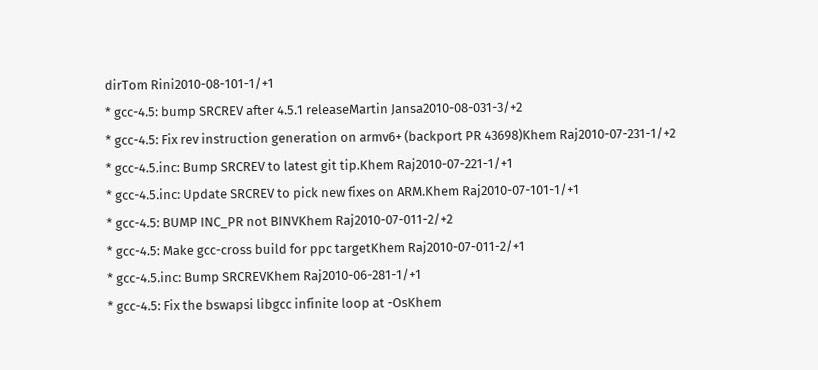dirTom Rini2010-08-101-1/+1
* gcc-4.5: bump SRCREV after 4.5.1 releaseMartin Jansa2010-08-031-3/+2
* gcc-4.5: Fix rev instruction generation on armv6+ (backport PR 43698)Khem Raj2010-07-231-1/+2
* gcc-4.5.inc: Bump SRCREV to latest git tip.Khem Raj2010-07-221-1/+1
* gcc-4.5.inc: Update SRCREV to pick new fixes on ARM.Khem Raj2010-07-101-1/+1
* gcc-4.5: BUMP INC_PR not BINVKhem Raj2010-07-011-2/+2
* gcc-4.5: Make gcc-cross build for ppc targetKhem Raj2010-07-011-2/+1
* gcc-4.5.inc: Bump SRCREVKhem Raj2010-06-281-1/+1
* gcc-4.5: Fix the bswapsi libgcc infinite loop at -OsKhem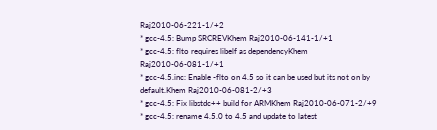Raj2010-06-221-1/+2
* gcc-4.5: Bump SRCREVKhem Raj2010-06-141-1/+1
* gcc-4.5: flto requires libelf as dependencyKhem Raj2010-06-081-1/+1
* gcc-4.5.inc: Enable -flto on 4.5 so it can be used but its not on by default.Khem Raj2010-06-081-2/+3
* gcc-4.5: Fix libstdc++ build for ARMKhem Raj2010-06-071-2/+9
* gcc-4.5: rename 4.5.0 to 4.5 and update to latest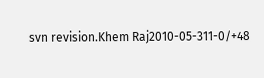svn revision.Khem Raj2010-05-311-0/+48